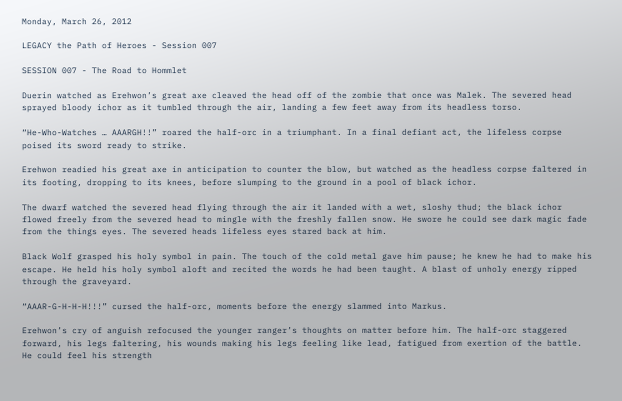Monday, March 26, 2012

LEGACY the Path of Heroes - Session 007

SESSION 007 - The Road to Hommlet

Duerin watched as Erehwon’s great axe cleaved the head off of the zombie that once was Malek. The severed head sprayed bloody ichor as it tumbled through the air, landing a few feet away from its headless torso.

“He-Who-Watches … AAARGH!!” roared the half-orc in a triumphant. In a final defiant act, the lifeless corpse poised its sword ready to strike.

Erehwon readied his great axe in anticipation to counter the blow, but watched as the headless corpse faltered in its footing, dropping to its knees, before slumping to the ground in a pool of black ichor.

The dwarf watched the severed head flying through the air it landed with a wet, sloshy thud; the black ichor flowed freely from the severed head to mingle with the freshly fallen snow. He swore he could see dark magic fade from the things eyes. The severed heads lifeless eyes stared back at him.

Black Wolf grasped his holy symbol in pain. The touch of the cold metal gave him pause; he knew he had to make his escape. He held his holy symbol aloft and recited the words he had been taught. A blast of unholy energy ripped through the graveyard.

“AAAR-G-H-H-H!!!” cursed the half-orc, moments before the energy slammed into Markus.

Erehwon’s cry of anguish refocused the younger ranger’s thoughts on matter before him. The half-orc staggered forward, his legs faltering, his wounds making his legs feeling like lead, fatigued from exertion of the battle. He could feel his strength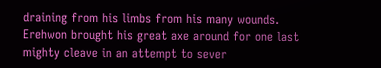draining from his limbs from his many wounds. Erehwon brought his great axe around for one last mighty cleave in an attempt to sever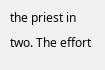the priest in two. The effort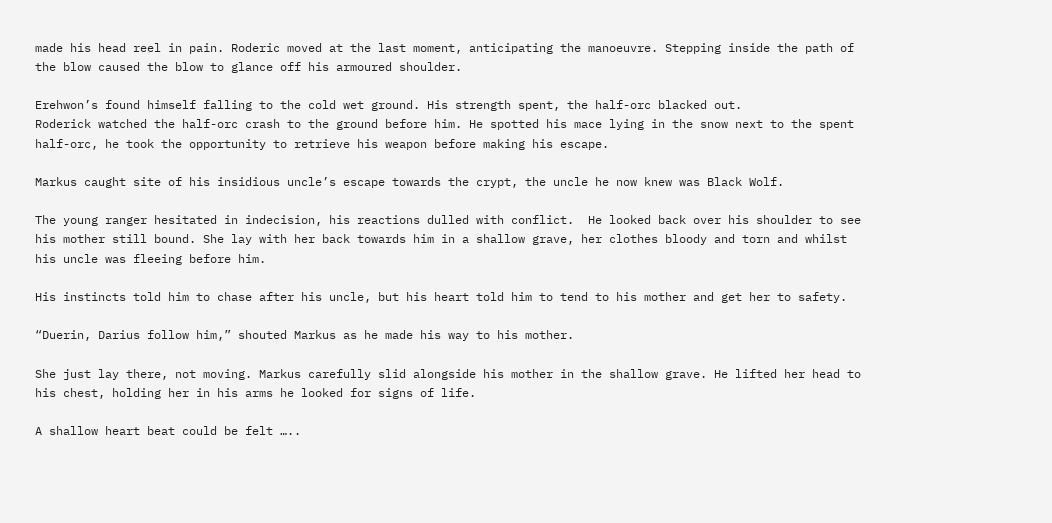made his head reel in pain. Roderic moved at the last moment, anticipating the manoeuvre. Stepping inside the path of the blow caused the blow to glance off his armoured shoulder.

Erehwon’s found himself falling to the cold wet ground. His strength spent, the half-orc blacked out.
Roderick watched the half-orc crash to the ground before him. He spotted his mace lying in the snow next to the spent half-orc, he took the opportunity to retrieve his weapon before making his escape.

Markus caught site of his insidious uncle’s escape towards the crypt, the uncle he now knew was Black Wolf.

The young ranger hesitated in indecision, his reactions dulled with conflict.  He looked back over his shoulder to see his mother still bound. She lay with her back towards him in a shallow grave, her clothes bloody and torn and whilst his uncle was fleeing before him.

His instincts told him to chase after his uncle, but his heart told him to tend to his mother and get her to safety.

“Duerin, Darius follow him,” shouted Markus as he made his way to his mother.

She just lay there, not moving. Markus carefully slid alongside his mother in the shallow grave. He lifted her head to his chest, holding her in his arms he looked for signs of life.

A shallow heart beat could be felt …..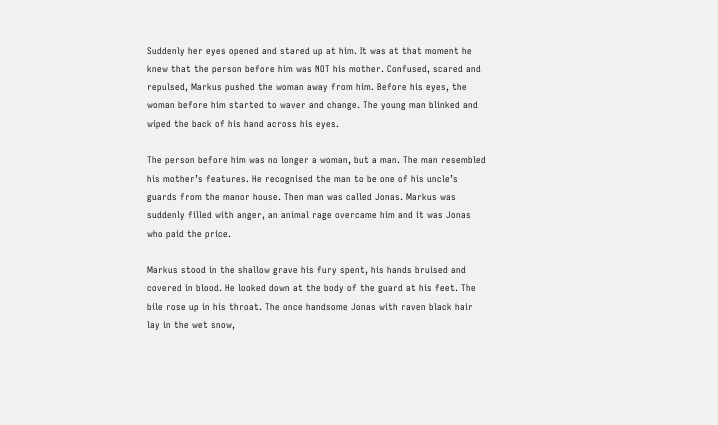Suddenly her eyes opened and stared up at him. It was at that moment he knew that the person before him was NOT his mother. Confused, scared and repulsed, Markus pushed the woman away from him. Before his eyes, the woman before him started to waver and change. The young man blinked and wiped the back of his hand across his eyes.

The person before him was no longer a woman, but a man. The man resembled his mother’s features. He recognised the man to be one of his uncle’s guards from the manor house. Then man was called Jonas. Markus was suddenly filled with anger, an animal rage overcame him and it was Jonas who paid the price.

Markus stood in the shallow grave his fury spent, his hands bruised and covered in blood. He looked down at the body of the guard at his feet. The bile rose up in his throat. The once handsome Jonas with raven black hair lay in the wet snow,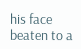his face beaten to a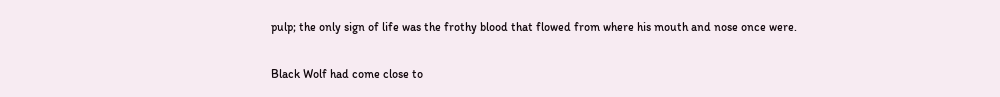pulp; the only sign of life was the frothy blood that flowed from where his mouth and nose once were.

Black Wolf had come close to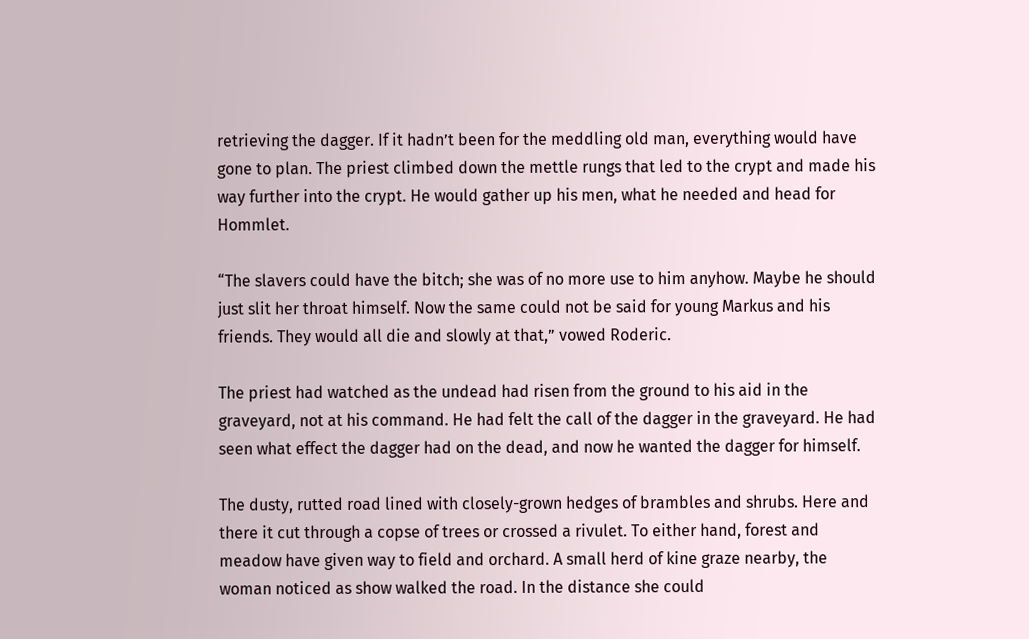retrieving the dagger. If it hadn’t been for the meddling old man, everything would have gone to plan. The priest climbed down the mettle rungs that led to the crypt and made his way further into the crypt. He would gather up his men, what he needed and head for Hommlet.

“The slavers could have the bitch; she was of no more use to him anyhow. Maybe he should just slit her throat himself. Now the same could not be said for young Markus and his friends. They would all die and slowly at that,” vowed Roderic.

The priest had watched as the undead had risen from the ground to his aid in the graveyard, not at his command. He had felt the call of the dagger in the graveyard. He had seen what effect the dagger had on the dead, and now he wanted the dagger for himself.

The dusty, rutted road lined with closely-grown hedges of brambles and shrubs. Here and there it cut through a copse of trees or crossed a rivulet. To either hand, forest and meadow have given way to field and orchard. A small herd of kine graze nearby, the woman noticed as show walked the road. In the distance she could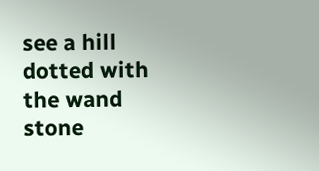see a hill dotted with the wand stone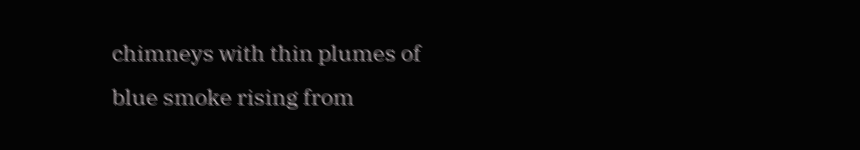chimneys with thin plumes of blue smoke rising from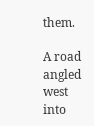them.

A road angled west into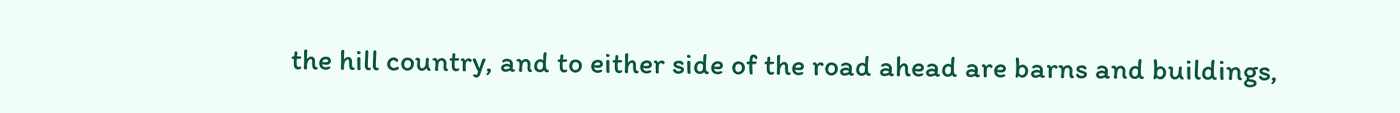the hill country, and to either side of the road ahead are barns and buildings,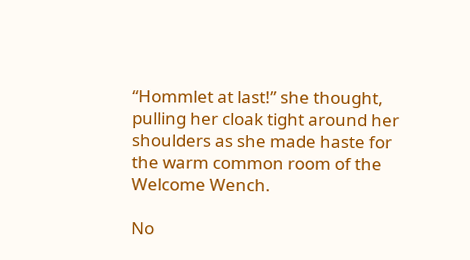“Hommlet at last!” she thought, pulling her cloak tight around her shoulders as she made haste for the warm common room of the Welcome Wench.

No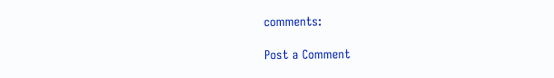comments:

Post a Comment